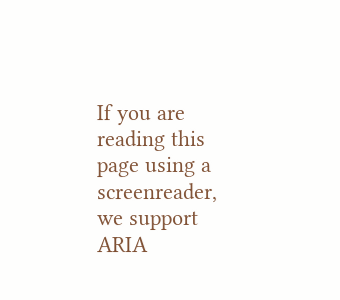If you are reading this page using a screenreader, we support ARIA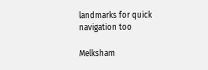landmarks for quick navigation too

Melksham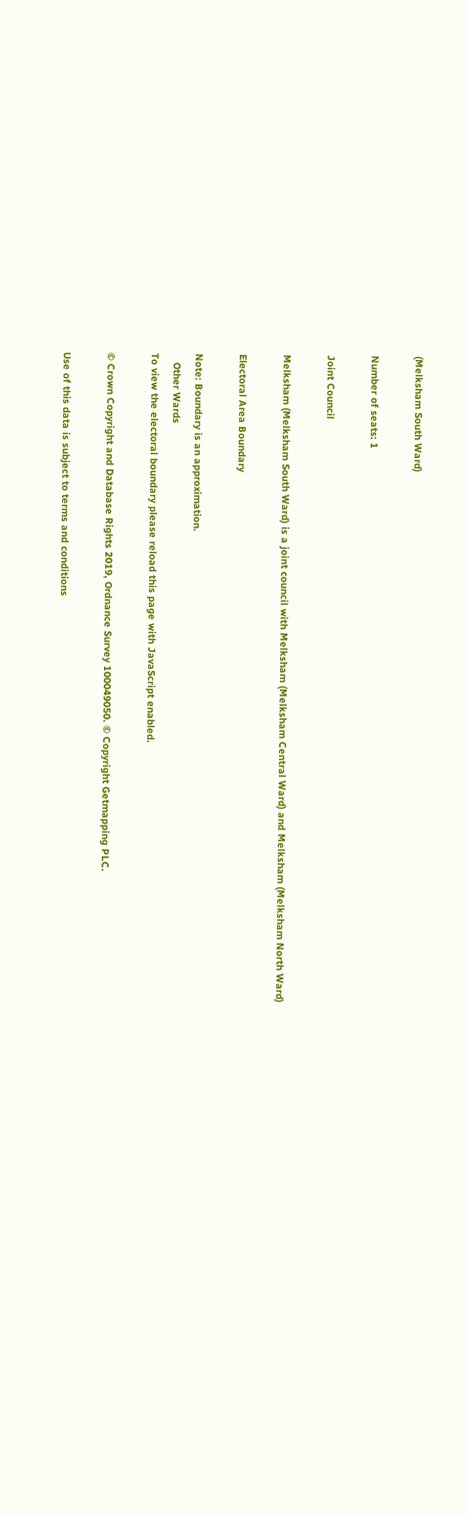(Melksham South Ward)

Number of seats: 1

Joint Council

Melksham (Melksham South Ward) is a joint council with Melksham (Melksham Central Ward) and Melksham (Melksham North Ward)

Electoral Area Boundary

Note: Boundary is an approximation.
   Other Wards
To view the electoral boundary please reload this page with JavaScript enabled.

© Crown Copyright and Database Rights 2019, Ordnance Survey 100049050. © Copyright Getmapping PLC.

Use of this data is subject to terms and conditions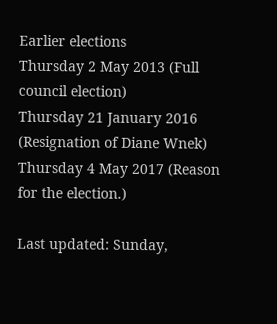Earlier elections
Thursday 2 May 2013 (Full council election)
Thursday 21 January 2016 (Resignation of Diane Wnek)
Thursday 4 May 2017 (Reason for the election.)

Last updated: Sunday,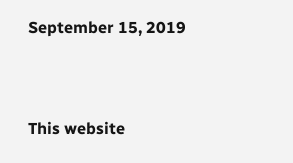September 15, 2019



This website